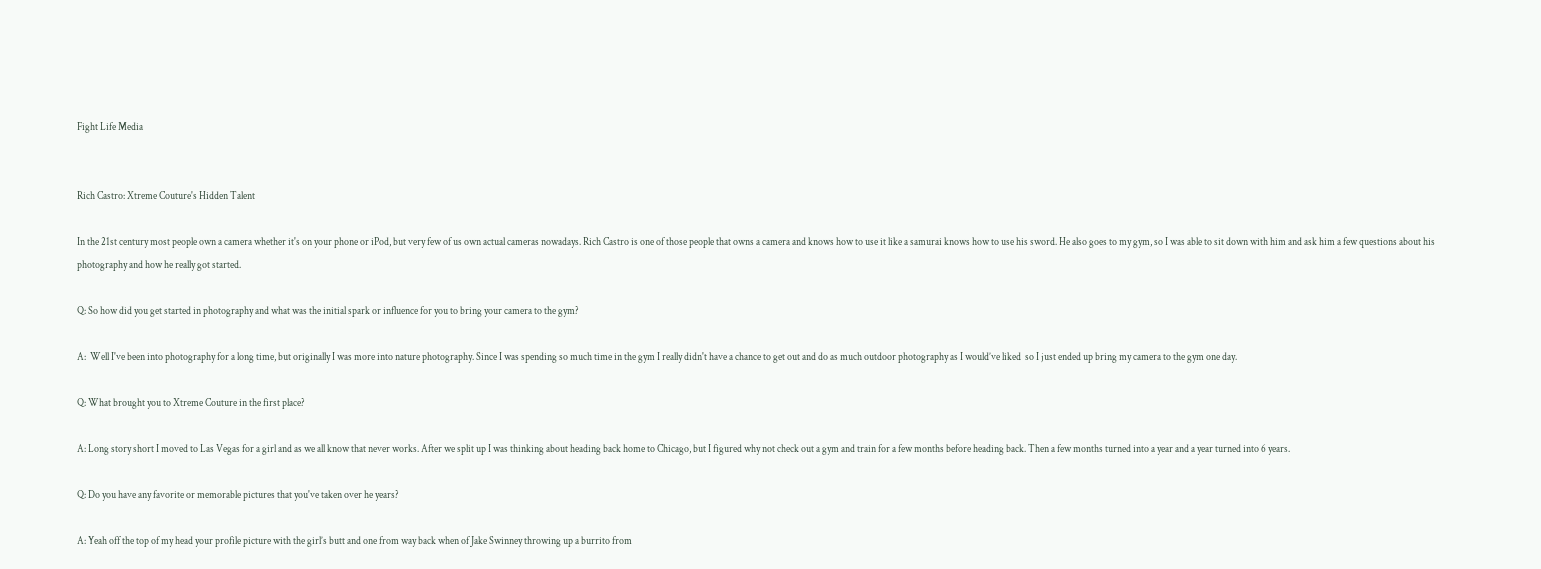Fight Life Media


Rich Castro: Xtreme Couture's Hidden Talent

In the 21st century most people own a camera whether it's on your phone or iPod, but very few of us own actual cameras nowadays. Rich Castro is one of those people that owns a camera and knows how to use it like a samurai knows how to use his sword. He also goes to my gym, so I was able to sit down with him and ask him a few questions about his photography and how he really got started.

Q: So how did you get started in photography and what was the initial spark or influence for you to bring your camera to the gym?

A:  Well I've been into photography for a long time, but originally I was more into nature photography. Since I was spending so much time in the gym I really didn't have a chance to get out and do as much outdoor photography as I would’ve liked  so I just ended up bring my camera to the gym one day.

Q: What brought you to Xtreme Couture in the first place?

A: Long story short I moved to Las Vegas for a girl and as we all know that never works. After we split up I was thinking about heading back home to Chicago, but I figured why not check out a gym and train for a few months before heading back. Then a few months turned into a year and a year turned into 6 years.

Q: Do you have any favorite or memorable pictures that you've taken over he years?

A: Yeah off the top of my head your profile picture with the girl’s butt and one from way back when of Jake Swinney throwing up a burrito from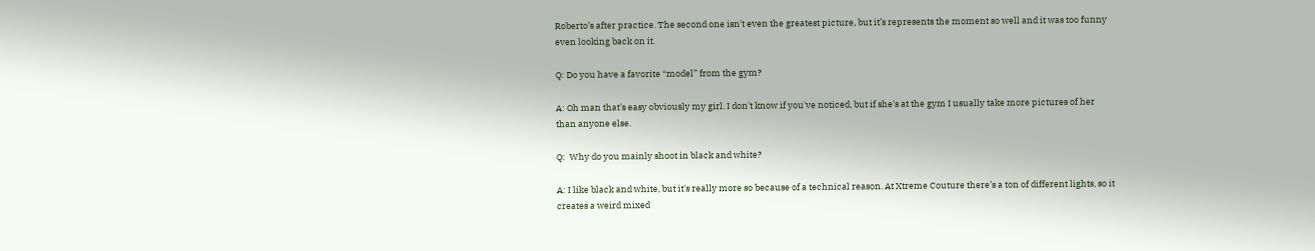Roberto’s after practice. The second one isn't even the greatest picture, but it’s represents the moment so well and it was too funny even looking back on it.

Q: Do you have a favorite “model” from the gym?

A: Oh man that's easy obviously my girl. I don't know if you've noticed, but if she's at the gym I usually take more pictures of her than anyone else.

Q:  Why do you mainly shoot in black and white?

A: I like black and white, but it's really more so because of a technical reason. At Xtreme Couture there’s a ton of different lights, so it creates a weird mixed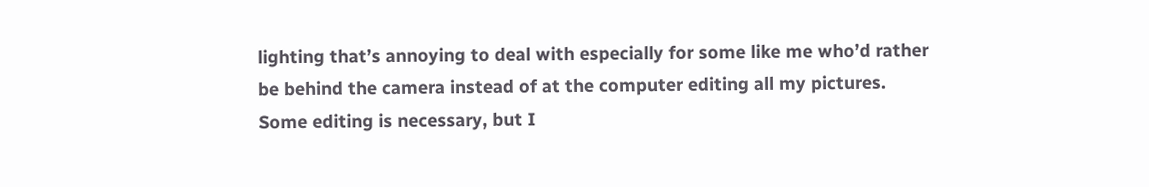lighting that’s annoying to deal with especially for some like me who’d rather be behind the camera instead of at the computer editing all my pictures. Some editing is necessary, but I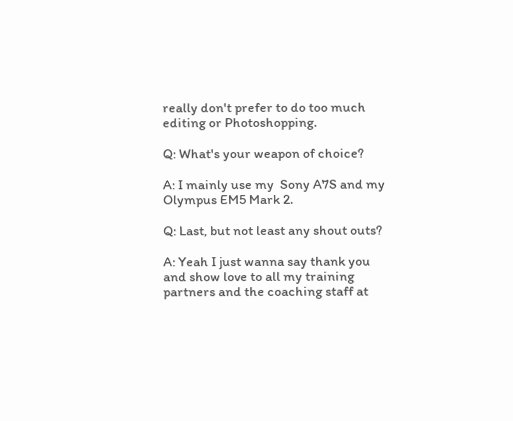really don't prefer to do too much editing or Photoshopping.

Q: What's your weapon of choice?

A: I mainly use my  Sony A7S and my Olympus EM5 Mark 2.

Q: Last, but not least any shout outs?

A: Yeah I just wanna say thank you and show love to all my training partners and the coaching staff at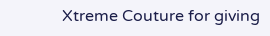Xtreme Couture for giving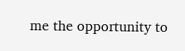me the opportunity to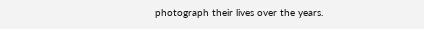photograph their lives over the years.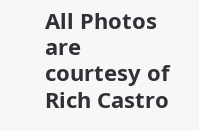All Photos are courtesy of Rich Castro